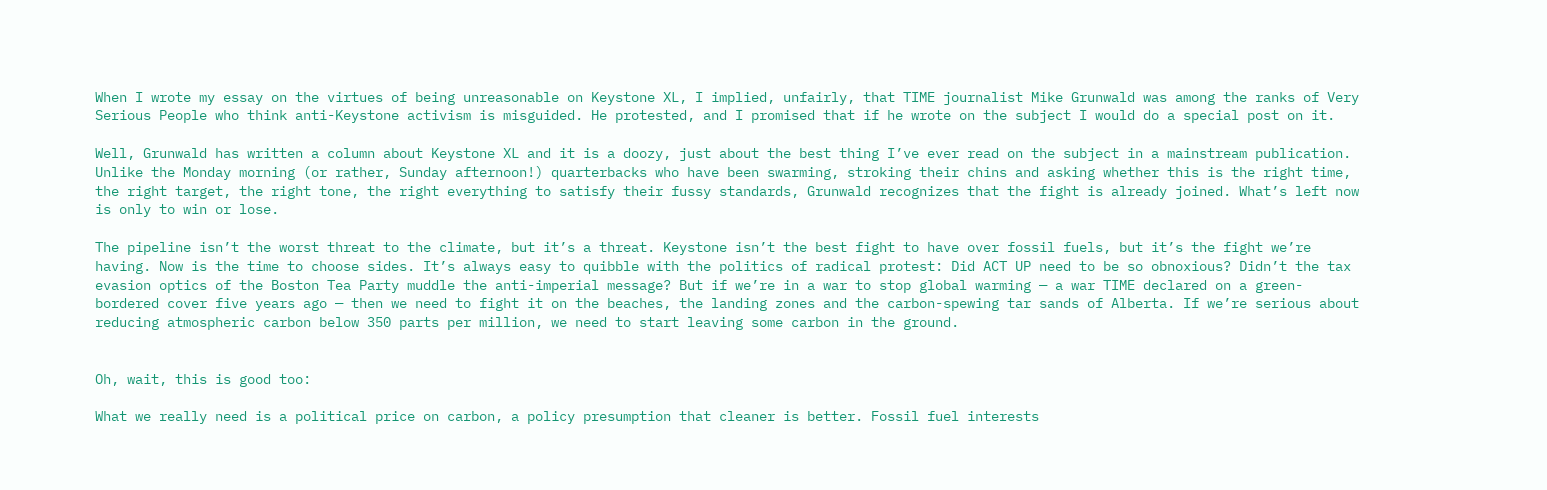When I wrote my essay on the virtues of being unreasonable on Keystone XL, I implied, unfairly, that TIME journalist Mike Grunwald was among the ranks of Very Serious People who think anti-Keystone activism is misguided. He protested, and I promised that if he wrote on the subject I would do a special post on it.

Well, Grunwald has written a column about Keystone XL and it is a doozy, just about the best thing I’ve ever read on the subject in a mainstream publication. Unlike the Monday morning (or rather, Sunday afternoon!) quarterbacks who have been swarming, stroking their chins and asking whether this is the right time, the right target, the right tone, the right everything to satisfy their fussy standards, Grunwald recognizes that the fight is already joined. What’s left now is only to win or lose.

The pipeline isn’t the worst threat to the climate, but it’s a threat. Keystone isn’t the best fight to have over fossil fuels, but it’s the fight we’re having. Now is the time to choose sides. It’s always easy to quibble with the politics of radical protest: Did ACT UP need to be so obnoxious? Didn’t the tax evasion optics of the Boston Tea Party muddle the anti-imperial message? But if we’re in a war to stop global warming — a war TIME declared on a green-bordered cover five years ago — then we need to fight it on the beaches, the landing zones and the carbon-spewing tar sands of Alberta. If we’re serious about reducing atmospheric carbon below 350 parts per million, we need to start leaving some carbon in the ground.


Oh, wait, this is good too:

What we really need is a political price on carbon, a policy presumption that cleaner is better. Fossil fuel interests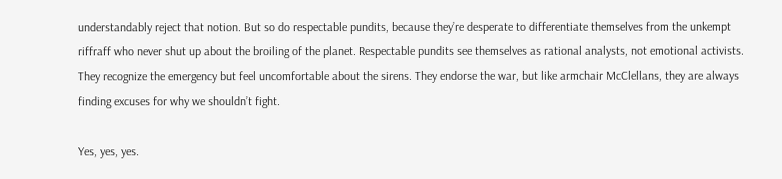understandably reject that notion. But so do respectable pundits, because they’re desperate to differentiate themselves from the unkempt riffraff who never shut up about the broiling of the planet. Respectable pundits see themselves as rational analysts, not emotional activists. They recognize the emergency but feel uncomfortable about the sirens. They endorse the war, but like armchair McClellans, they are always finding excuses for why we shouldn’t fight.

Yes, yes, yes.